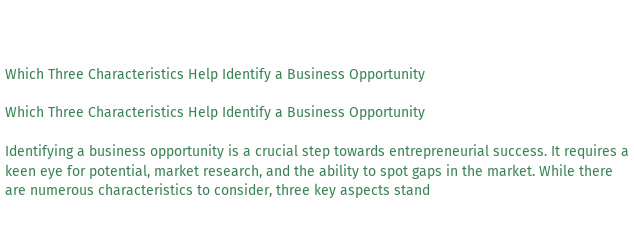Which Three Characteristics Help Identify a Business Opportunity

Which Three Characteristics Help Identify a Business Opportunity

Identifying a business opportunity is a crucial step towards entrepreneurial success. It requires a keen eye for potential, market research, and the ability to spot gaps in the market. While there are numerous characteristics to consider, three key aspects stand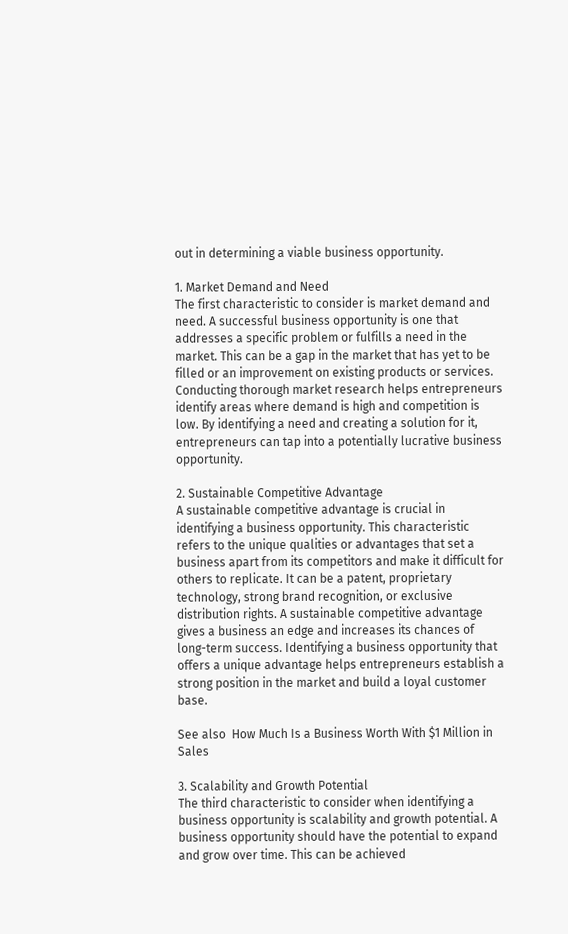out in determining a viable business opportunity.

1. Market Demand and Need
The first characteristic to consider is market demand and need. A successful business opportunity is one that addresses a specific problem or fulfills a need in the market. This can be a gap in the market that has yet to be filled or an improvement on existing products or services. Conducting thorough market research helps entrepreneurs identify areas where demand is high and competition is low. By identifying a need and creating a solution for it, entrepreneurs can tap into a potentially lucrative business opportunity.

2. Sustainable Competitive Advantage
A sustainable competitive advantage is crucial in identifying a business opportunity. This characteristic refers to the unique qualities or advantages that set a business apart from its competitors and make it difficult for others to replicate. It can be a patent, proprietary technology, strong brand recognition, or exclusive distribution rights. A sustainable competitive advantage gives a business an edge and increases its chances of long-term success. Identifying a business opportunity that offers a unique advantage helps entrepreneurs establish a strong position in the market and build a loyal customer base.

See also  How Much Is a Business Worth With $1 Million in Sales

3. Scalability and Growth Potential
The third characteristic to consider when identifying a business opportunity is scalability and growth potential. A business opportunity should have the potential to expand and grow over time. This can be achieved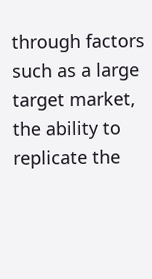through factors such as a large target market, the ability to replicate the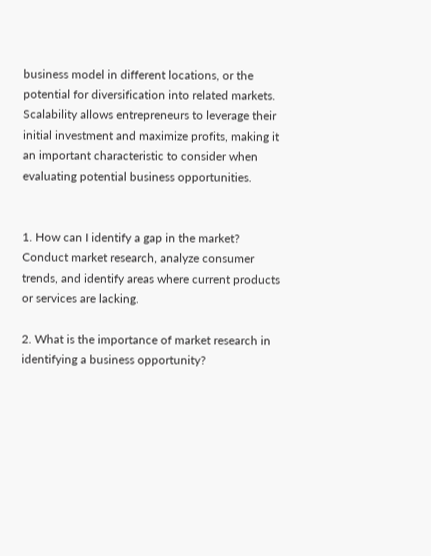business model in different locations, or the potential for diversification into related markets. Scalability allows entrepreneurs to leverage their initial investment and maximize profits, making it an important characteristic to consider when evaluating potential business opportunities.


1. How can I identify a gap in the market?
Conduct market research, analyze consumer trends, and identify areas where current products or services are lacking.

2. What is the importance of market research in identifying a business opportunity?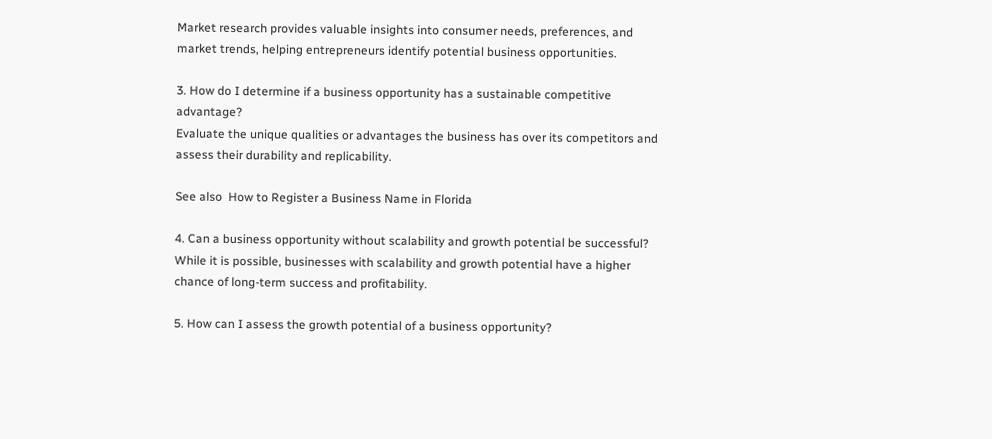Market research provides valuable insights into consumer needs, preferences, and market trends, helping entrepreneurs identify potential business opportunities.

3. How do I determine if a business opportunity has a sustainable competitive advantage?
Evaluate the unique qualities or advantages the business has over its competitors and assess their durability and replicability.

See also  How to Register a Business Name in Florida

4. Can a business opportunity without scalability and growth potential be successful?
While it is possible, businesses with scalability and growth potential have a higher chance of long-term success and profitability.

5. How can I assess the growth potential of a business opportunity?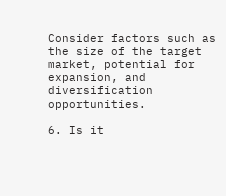Consider factors such as the size of the target market, potential for expansion, and diversification opportunities.

6. Is it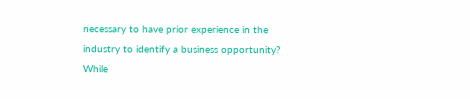necessary to have prior experience in the industry to identify a business opportunity?
While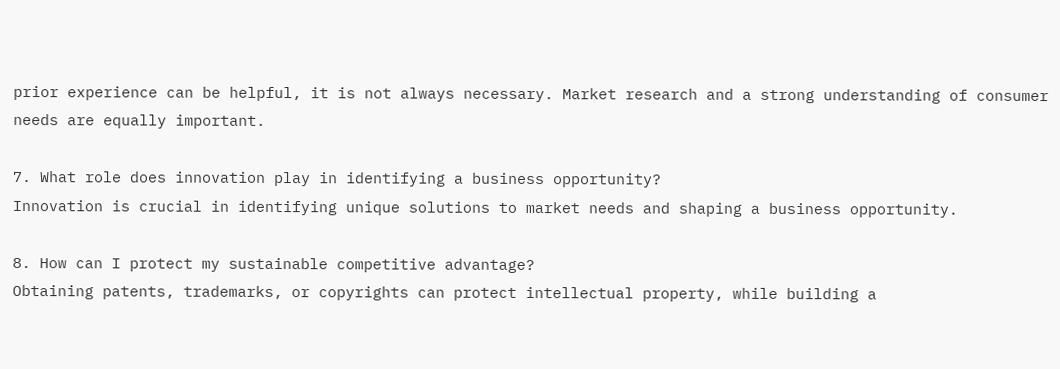prior experience can be helpful, it is not always necessary. Market research and a strong understanding of consumer needs are equally important.

7. What role does innovation play in identifying a business opportunity?
Innovation is crucial in identifying unique solutions to market needs and shaping a business opportunity.

8. How can I protect my sustainable competitive advantage?
Obtaining patents, trademarks, or copyrights can protect intellectual property, while building a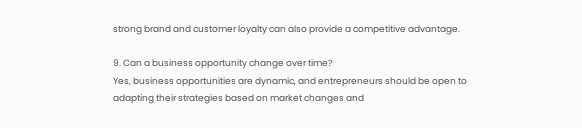strong brand and customer loyalty can also provide a competitive advantage.

9. Can a business opportunity change over time?
Yes, business opportunities are dynamic, and entrepreneurs should be open to adapting their strategies based on market changes and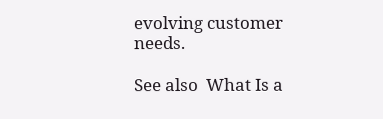evolving customer needs.

See also  What Is a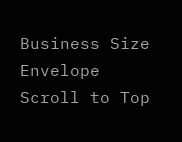Business Size Envelope
Scroll to Top